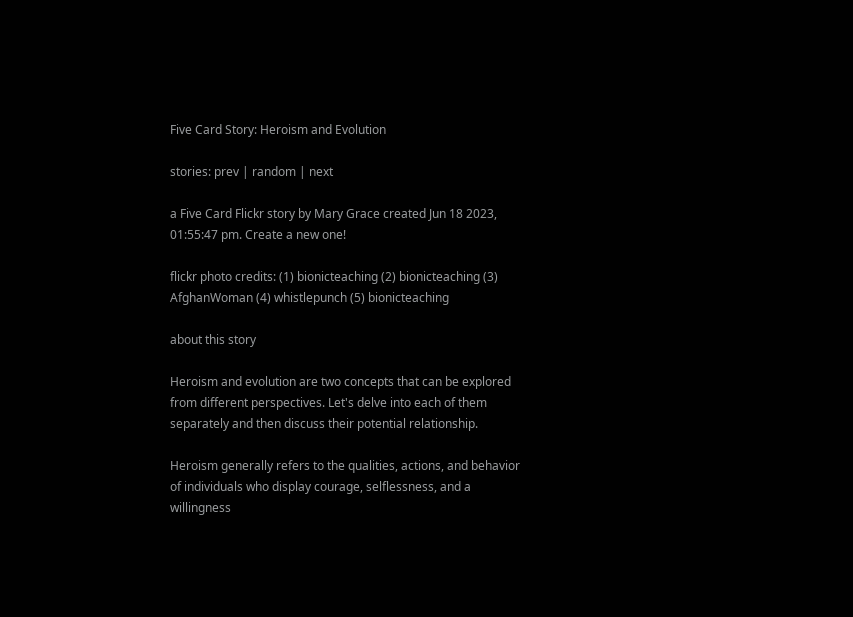Five Card Story: Heroism and Evolution

stories: prev | random | next

a Five Card Flickr story by Mary Grace created Jun 18 2023, 01:55:47 pm. Create a new one!

flickr photo credits: (1) bionicteaching (2) bionicteaching (3) AfghanWoman (4) whistlepunch (5) bionicteaching

about this story

Heroism and evolution are two concepts that can be explored from different perspectives. Let's delve into each of them separately and then discuss their potential relationship.

Heroism generally refers to the qualities, actions, and behavior of individuals who display courage, selflessness, and a willingness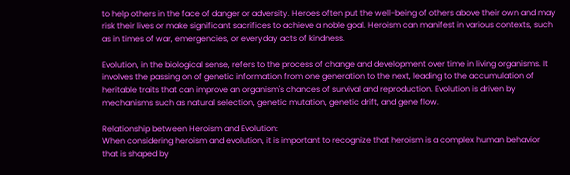to help others in the face of danger or adversity. Heroes often put the well-being of others above their own and may risk their lives or make significant sacrifices to achieve a noble goal. Heroism can manifest in various contexts, such as in times of war, emergencies, or everyday acts of kindness.

Evolution, in the biological sense, refers to the process of change and development over time in living organisms. It involves the passing on of genetic information from one generation to the next, leading to the accumulation of heritable traits that can improve an organism's chances of survival and reproduction. Evolution is driven by mechanisms such as natural selection, genetic mutation, genetic drift, and gene flow.

Relationship between Heroism and Evolution:
When considering heroism and evolution, it is important to recognize that heroism is a complex human behavior that is shaped by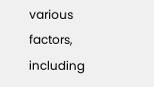various factors, including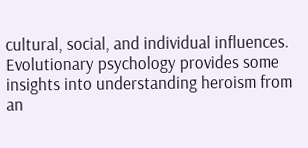cultural, social, and individual influences. Evolutionary psychology provides some insights into understanding heroism from an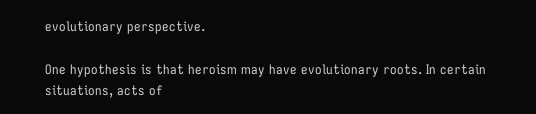evolutionary perspective.

One hypothesis is that heroism may have evolutionary roots. In certain situations, acts of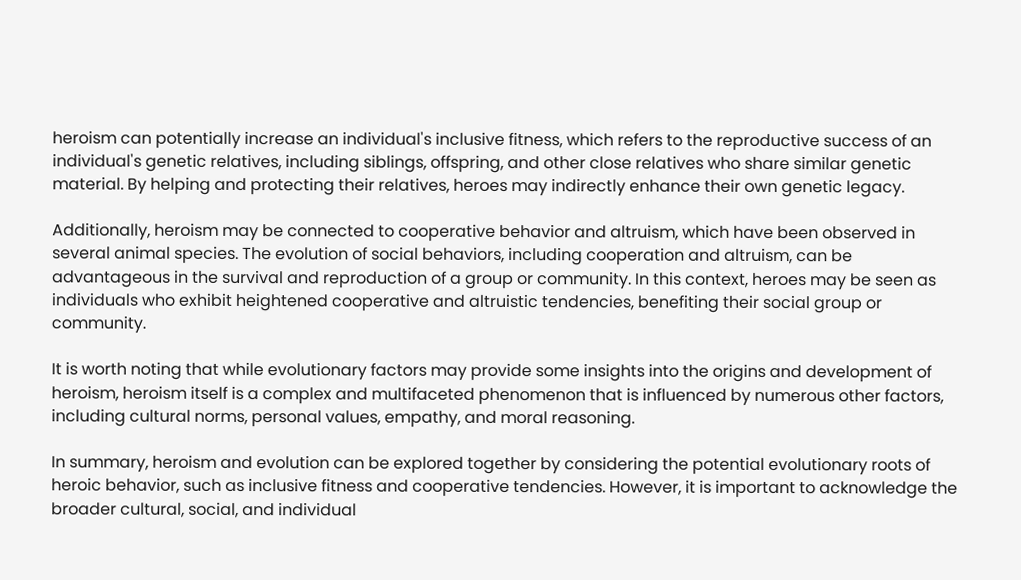heroism can potentially increase an individual's inclusive fitness, which refers to the reproductive success of an individual's genetic relatives, including siblings, offspring, and other close relatives who share similar genetic material. By helping and protecting their relatives, heroes may indirectly enhance their own genetic legacy.

Additionally, heroism may be connected to cooperative behavior and altruism, which have been observed in several animal species. The evolution of social behaviors, including cooperation and altruism, can be advantageous in the survival and reproduction of a group or community. In this context, heroes may be seen as individuals who exhibit heightened cooperative and altruistic tendencies, benefiting their social group or community.

It is worth noting that while evolutionary factors may provide some insights into the origins and development of heroism, heroism itself is a complex and multifaceted phenomenon that is influenced by numerous other factors, including cultural norms, personal values, empathy, and moral reasoning.

In summary, heroism and evolution can be explored together by considering the potential evolutionary roots of heroic behavior, such as inclusive fitness and cooperative tendencies. However, it is important to acknowledge the broader cultural, social, and individual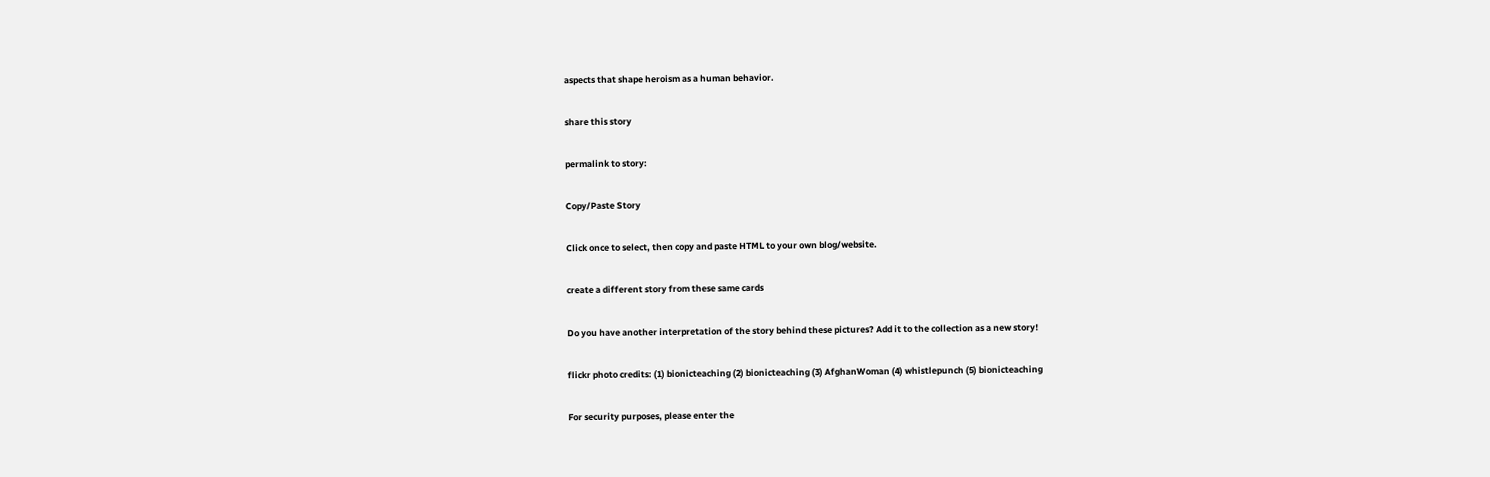aspects that shape heroism as a human behavior.

share this story

permalink to story:

Copy/Paste Story

Click once to select, then copy and paste HTML to your own blog/website.

create a different story from these same cards

Do you have another interpretation of the story behind these pictures? Add it to the collection as a new story!

flickr photo credits: (1) bionicteaching (2) bionicteaching (3) AfghanWoman (4) whistlepunch (5) bionicteaching

For security purposes, please enter the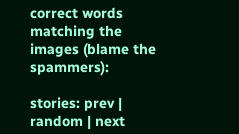correct words matching the images (blame the spammers):

stories: prev | random | next